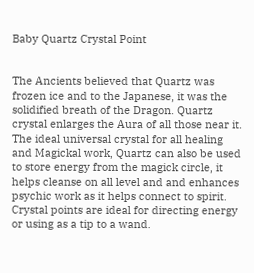Baby Quartz Crystal Point


The Ancients believed that Quartz was frozen ice and to the Japanese, it was the solidified breath of the Dragon. Quartz crystal enlarges the Aura of all those near it. The ideal universal crystal for all healing and Magickal work, Quartz can also be used to store energy from the magick circle, it helps cleanse on all level and and enhances psychic work as it helps connect to spirit. Crystal points are ideal for directing energy or using as a tip to a wand.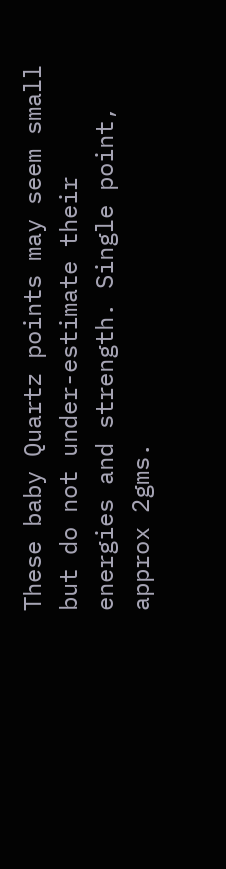These baby Quartz points may seem small but do not under-estimate their energies and strength. Single point, approx 2gms.